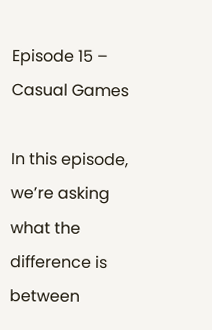Episode 15 – Casual Games

In this episode, we’re asking what the difference is between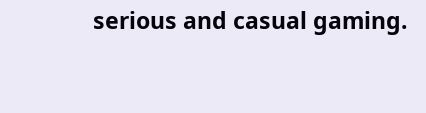serious and casual gaming.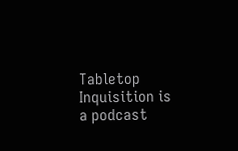Tabletop Inquisition is a podcast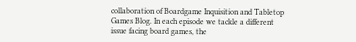collaboration of Boardgame Inquisition and Tabletop Games Blog. In each episode we tackle a different issue facing board games, the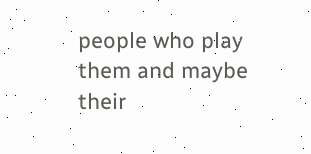people who play them and maybe their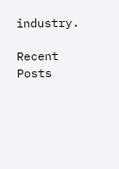industry.

Recent Posts